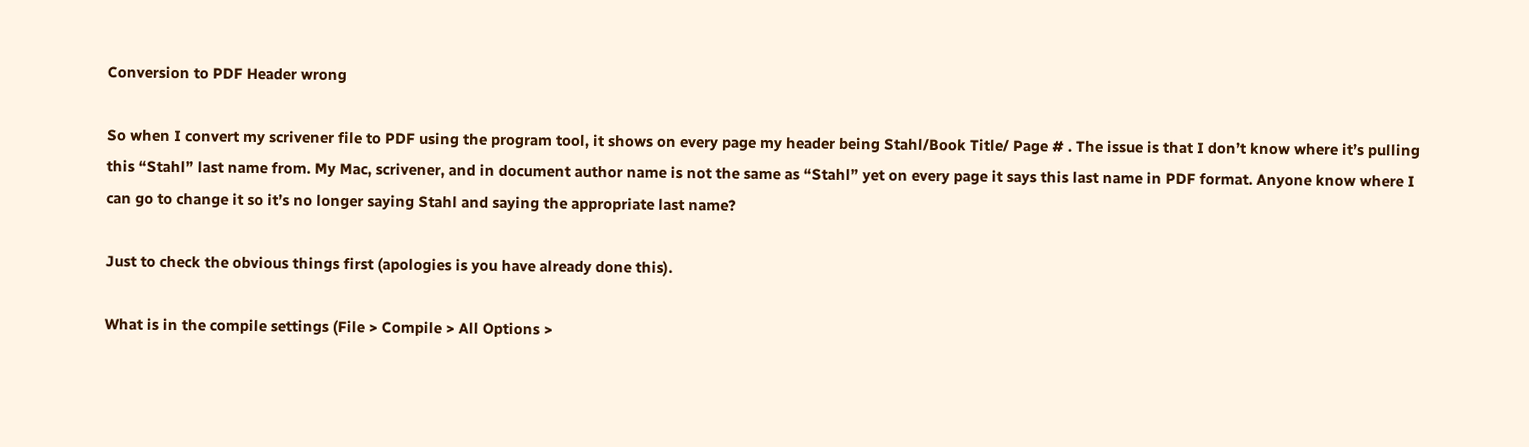Conversion to PDF Header wrong

So when I convert my scrivener file to PDF using the program tool, it shows on every page my header being Stahl/Book Title/ Page # . The issue is that I don’t know where it’s pulling this “Stahl” last name from. My Mac, scrivener, and in document author name is not the same as “Stahl” yet on every page it says this last name in PDF format. Anyone know where I can go to change it so it’s no longer saying Stahl and saying the appropriate last name?

Just to check the obvious things first (apologies is you have already done this).

What is in the compile settings (File > Compile > All Options >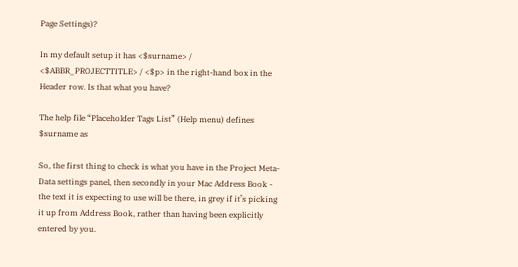Page Settings)?

In my default setup it has <$surname> / <$ABBR_PROJECTTITLE> / <$p> in the right-hand box in the Header row. Is that what you have?

The help file “Placeholder Tags List” (Help menu) defines $surname as

So, the first thing to check is what you have in the Project Meta-Data settings panel, then secondly in your Mac Address Book - the text it is expecting to use will be there, in grey if it’s picking it up from Address Book, rather than having been explicitly entered by you.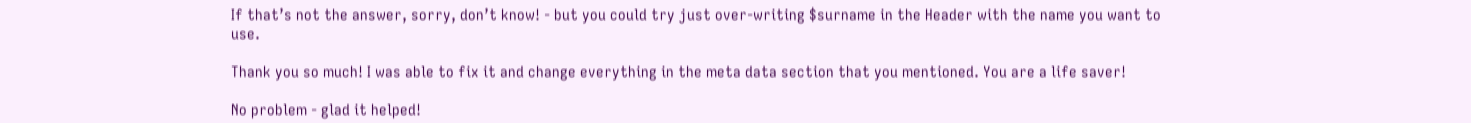If that’s not the answer, sorry, don’t know! - but you could try just over-writing $surname in the Header with the name you want to use.

Thank you so much! I was able to fix it and change everything in the meta data section that you mentioned. You are a life saver!

No problem - glad it helped!